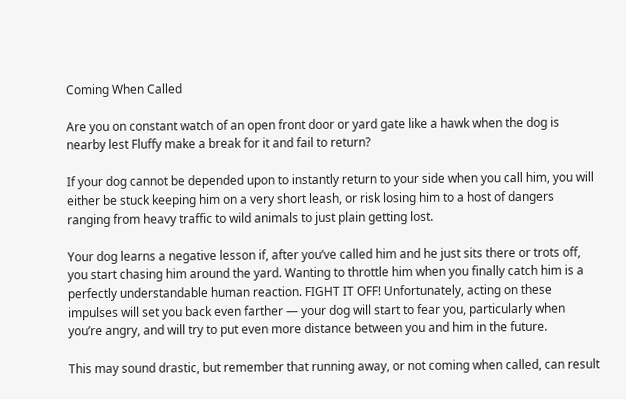Coming When Called

Are you on constant watch of an open front door or yard gate like a hawk when the dog is nearby lest Fluffy make a break for it and fail to return?

If your dog cannot be depended upon to instantly return to your side when you call him, you will either be stuck keeping him on a very short leash, or risk losing him to a host of dangers ranging from heavy traffic to wild animals to just plain getting lost.

Your dog learns a negative lesson if, after you’ve called him and he just sits there or trots off, you start chasing him around the yard. Wanting to throttle him when you finally catch him is a perfectly understandable human reaction. FIGHT IT OFF! Unfortunately, acting on these impulses will set you back even farther — your dog will start to fear you, particularly when you’re angry, and will try to put even more distance between you and him in the future.

This may sound drastic, but remember that running away, or not coming when called, can result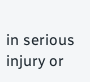in serious injury or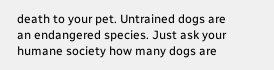death to your pet. Untrained dogs are an endangered species. Just ask your humane society how many dogs are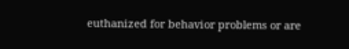euthanized for behavior problems or are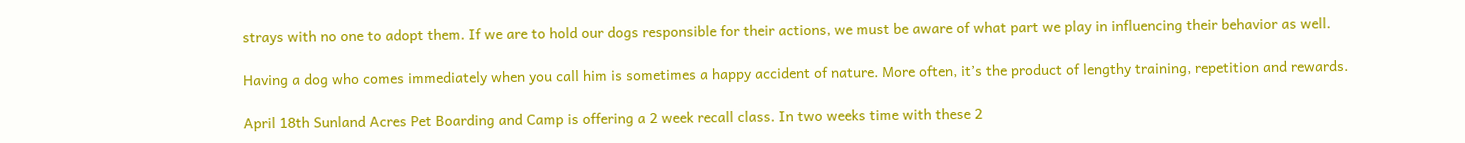strays with no one to adopt them. If we are to hold our dogs responsible for their actions, we must be aware of what part we play in influencing their behavior as well.

Having a dog who comes immediately when you call him is sometimes a happy accident of nature. More often, it’s the product of lengthy training, repetition and rewards.

April 18th Sunland Acres Pet Boarding and Camp is offering a 2 week recall class. In two weeks time with these 2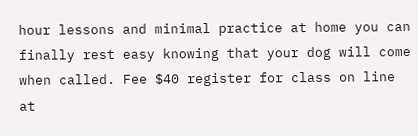hour lessons and minimal practice at home you can finally rest easy knowing that your dog will come when called. Fee $40 register for class on line at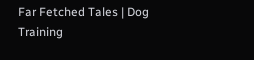Far Fetched Tales | Dog Training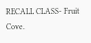RECALL CLASS- Fruit Cove.